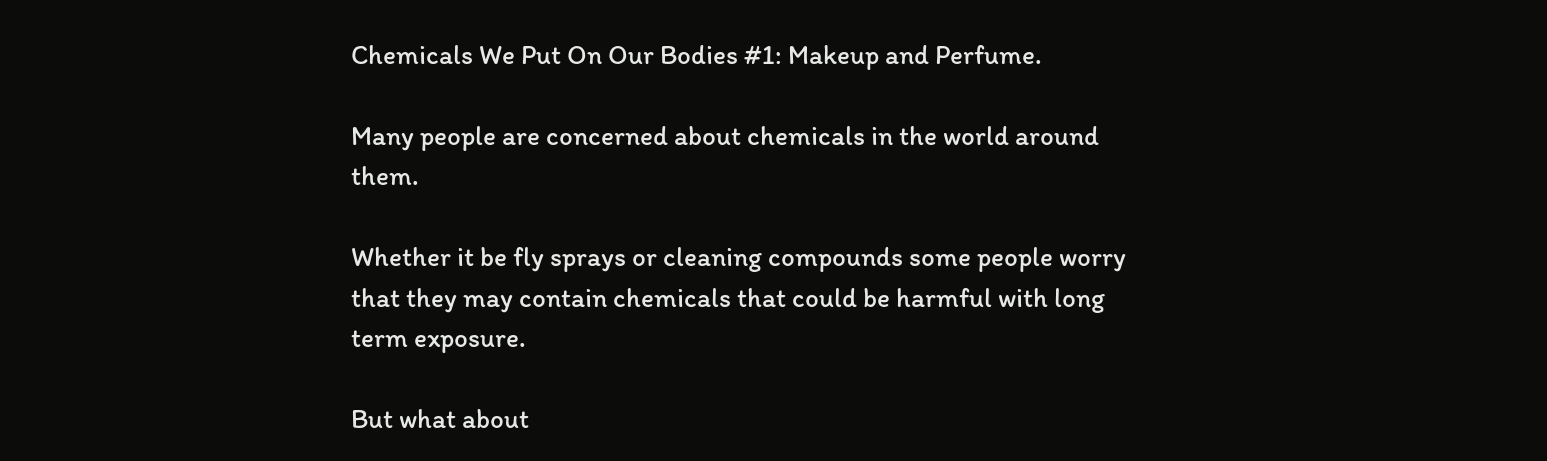Chemicals We Put On Our Bodies #1: Makeup and Perfume.

Many people are concerned about chemicals in the world around them.

Whether it be fly sprays or cleaning compounds some people worry that they may contain chemicals that could be harmful with long term exposure.

But what about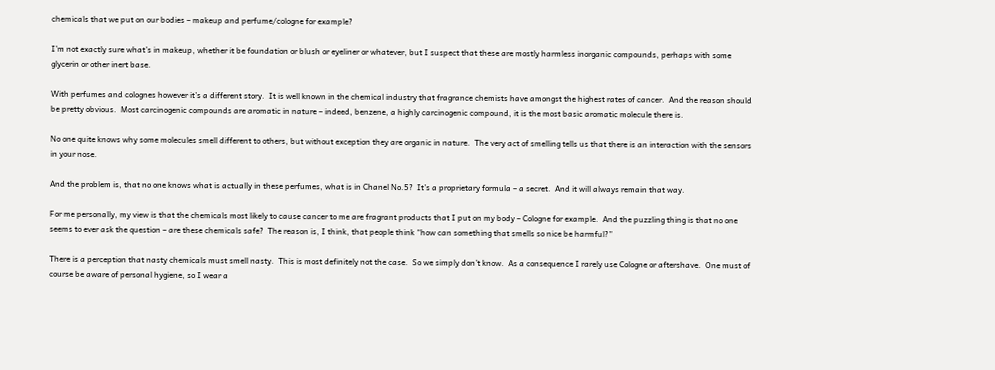chemicals that we put on our bodies – makeup and perfume/cologne for example?

I’m not exactly sure what’s in makeup, whether it be foundation or blush or eyeliner or whatever, but I suspect that these are mostly harmless inorganic compounds, perhaps with some glycerin or other inert base.

With perfumes and colognes however it’s a different story.  It is well known in the chemical industry that fragrance chemists have amongst the highest rates of cancer.  And the reason should be pretty obvious.  Most carcinogenic compounds are aromatic in nature – indeed, benzene, a highly carcinogenic compound, it is the most basic aromatic molecule there is.

No one quite knows why some molecules smell different to others, but without exception they are organic in nature.  The very act of smelling tells us that there is an interaction with the sensors in your nose.

And the problem is, that no one knows what is actually in these perfumes, what is in Chanel No.5?  It’s a proprietary formula – a secret.  And it will always remain that way.

For me personally, my view is that the chemicals most likely to cause cancer to me are fragrant products that I put on my body – Cologne for example.  And the puzzling thing is that no one seems to ever ask the question – are these chemicals safe?  The reason is, I think, that people think “how can something that smells so nice be harmful?”

There is a perception that nasty chemicals must smell nasty.  This is most definitely not the case.  So we simply don’t know.  As a consequence I rarely use Cologne or aftershave.  One must of course be aware of personal hygiene, so I wear a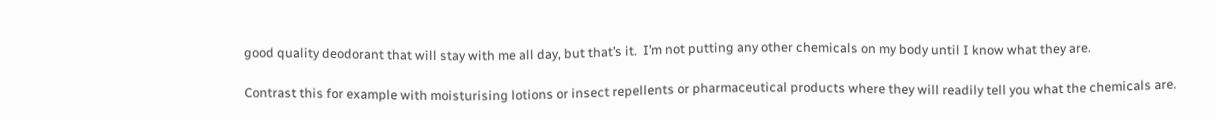good quality deodorant that will stay with me all day, but that’s it.  I’m not putting any other chemicals on my body until I know what they are.

Contrast this for example with moisturising lotions or insect repellents or pharmaceutical products where they will readily tell you what the chemicals are.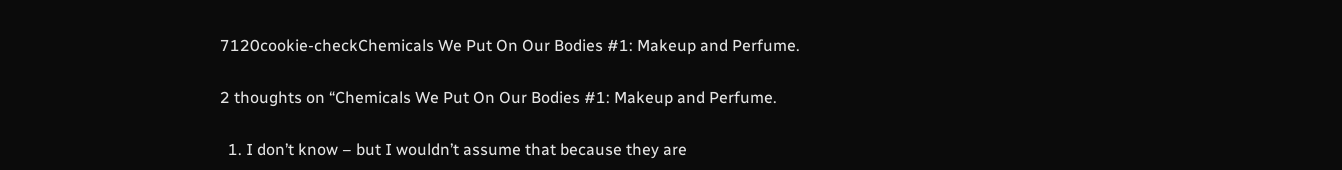7120cookie-checkChemicals We Put On Our Bodies #1: Makeup and Perfume.

2 thoughts on “Chemicals We Put On Our Bodies #1: Makeup and Perfume.

  1. I don’t know – but I wouldn’t assume that because they are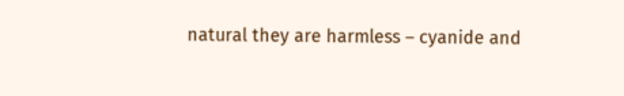natural they are harmless – cyanide and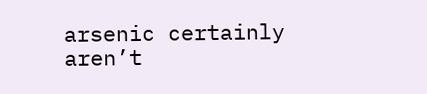arsenic certainly aren’t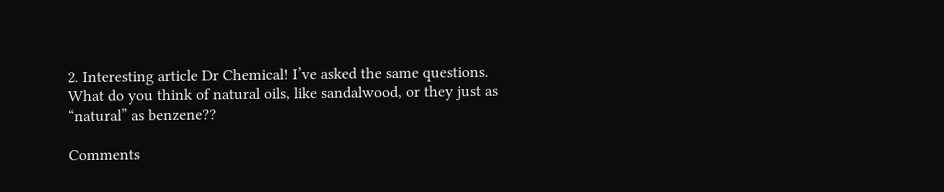2. Interesting article Dr Chemical! I’ve asked the same questions. What do you think of natural oils, like sandalwood, or they just as “natural” as benzene??

Comments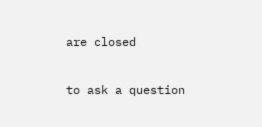are closed

to ask a question